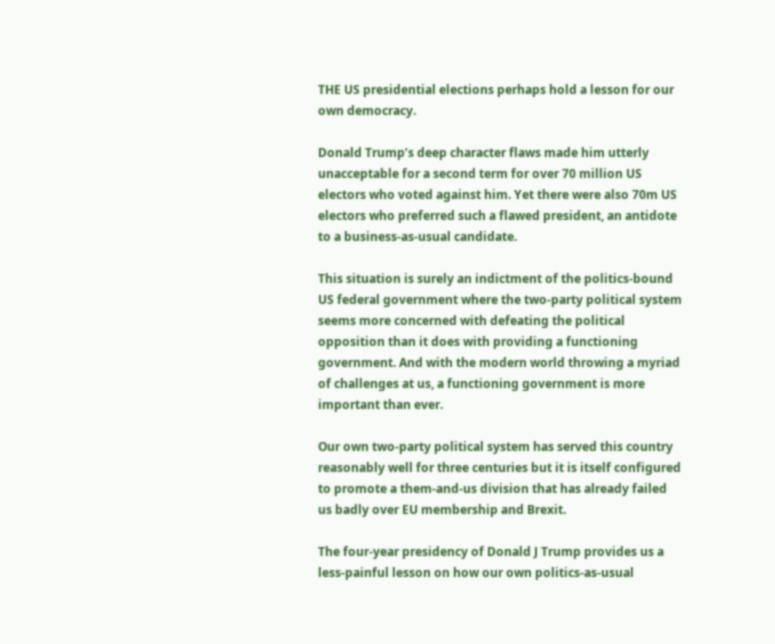THE US presidential elections perhaps hold a lesson for our own democracy.

Donald Trump’s deep character flaws made him utterly unacceptable for a second term for over 70 million US electors who voted against him. Yet there were also 70m US electors who preferred such a flawed president, an antidote to a business-as-usual candidate.

This situation is surely an indictment of the politics-bound US federal government where the two-party political system seems more concerned with defeating the political opposition than it does with providing a functioning government. And with the modern world throwing a myriad of challenges at us, a functioning government is more important than ever.

Our own two-party political system has served this country reasonably well for three centuries but it is itself configured to promote a them-and-us division that has already failed us badly over EU membership and Brexit.

The four-year presidency of Donald J Trump provides us a less-painful lesson on how our own politics-as-usual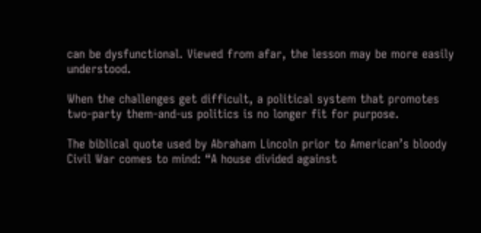can be dysfunctional. Viewed from afar, the lesson may be more easily understood.

When the challenges get difficult, a political system that promotes two-party them-and-us politics is no longer fit for purpose.

The biblical quote used by Abraham Lincoln prior to American’s bloody Civil War comes to mind: “A house divided against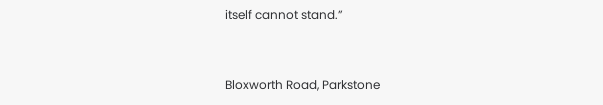itself cannot stand.”


Bloxworth Road, Parkstone